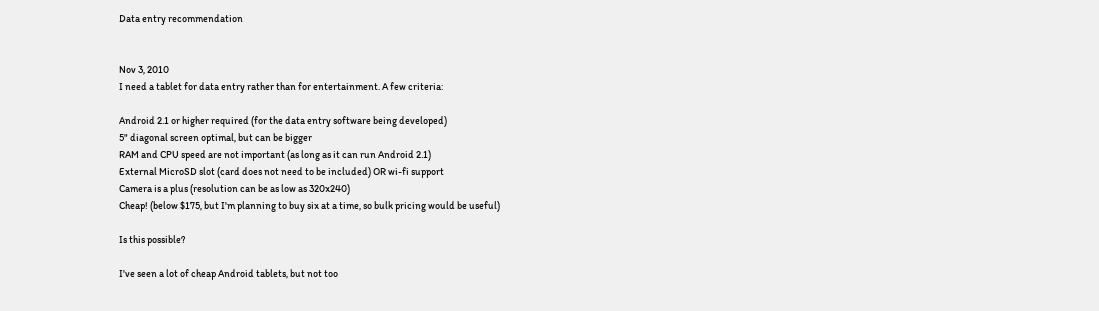Data entry recommendation


Nov 3, 2010
I need a tablet for data entry rather than for entertainment. A few criteria:

Android 2.1 or higher required (for the data entry software being developed)
5" diagonal screen optimal, but can be bigger
RAM and CPU speed are not important (as long as it can run Android 2.1)
External MicroSD slot (card does not need to be included) OR wi-fi support
Camera is a plus (resolution can be as low as 320x240)
Cheap! (below $175, but I'm planning to buy six at a time, so bulk pricing would be useful)

Is this possible?

I've seen a lot of cheap Android tablets, but not too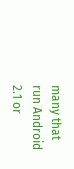many that run Android 2.1 or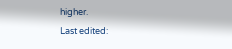higher.
Last edited: